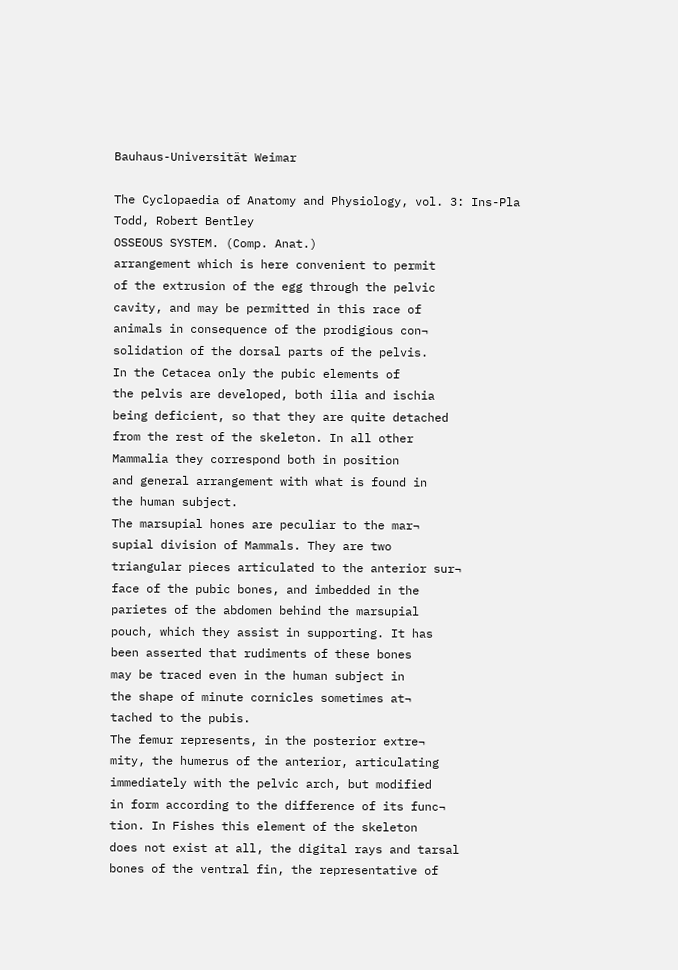Bauhaus-Universität Weimar

The Cyclopaedia of Anatomy and Physiology, vol. 3: Ins-Pla
Todd, Robert Bentley
OSSEOUS SYSTEM. (Comp. Anat.)
arrangement which is here convenient to permit
of the extrusion of the egg through the pelvic
cavity, and may be permitted in this race of
animals in consequence of the prodigious con¬
solidation of the dorsal parts of the pelvis.
In the Cetacea only the pubic elements of
the pelvis are developed, both ilia and ischia
being deficient, so that they are quite detached
from the rest of the skeleton. In all other
Mammalia they correspond both in position
and general arrangement with what is found in
the human subject.
The marsupial hones are peculiar to the mar¬
supial division of Mammals. They are two
triangular pieces articulated to the anterior sur¬
face of the pubic bones, and imbedded in the
parietes of the abdomen behind the marsupial
pouch, which they assist in supporting. It has
been asserted that rudiments of these bones
may be traced even in the human subject in
the shape of minute cornicles sometimes at¬
tached to the pubis.
The femur represents, in the posterior extre¬
mity, the humerus of the anterior, articulating
immediately with the pelvic arch, but modified
in form according to the difference of its func¬
tion. In Fishes this element of the skeleton
does not exist at all, the digital rays and tarsal
bones of the ventral fin, the representative of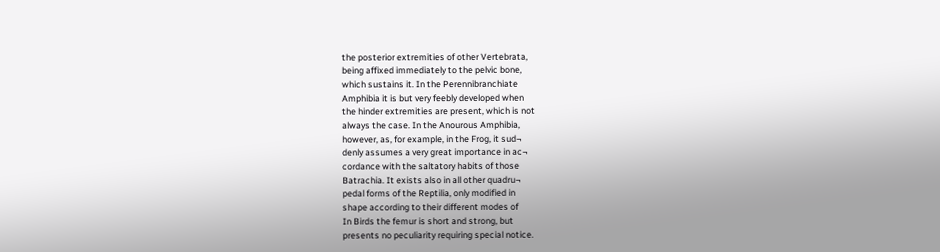the posterior extremities of other Vertebrata,
being affixed immediately to the pelvic bone,
which sustains it. In the Perennibranchiate
Amphibia it is but very feebly developed when
the hinder extremities are present, which is not
always the case. In the Anourous Amphibia,
however, as, for example, in the Frog, it sud¬
denly assumes a very great importance in ac¬
cordance with the saltatory habits of those
Batrachia. It exists also in all other quadru¬
pedal forms of the Reptilia, only modified in
shape according to their different modes of
In Birds the femur is short and strong, but
presents no peculiarity requiring special notice.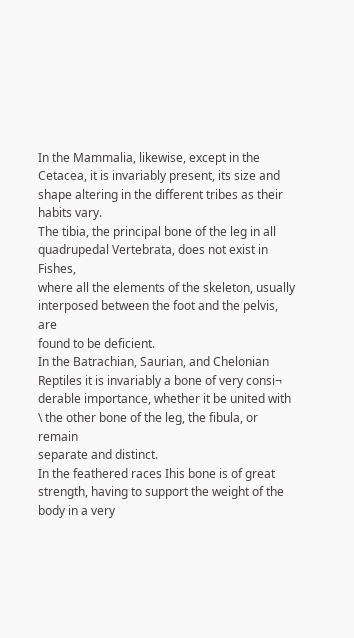In the Mammalia, likewise, except in the
Cetacea, it is invariably present, its size and
shape altering in the different tribes as their
habits vary.
The tibia, the principal bone of the leg in all
quadrupedal Vertebrata, does not exist in Fishes,
where all the elements of the skeleton, usually
interposed between the foot and the pelvis, are
found to be deficient.
In the Batrachian, Saurian, and Chelonian
Reptiles it is invariably a bone of very consi¬
derable importance, whether it be united with
\ the other bone of the leg, the fibula, or remain
separate and distinct.
In the feathered races Ihis bone is of great
strength, having to support the weight of the
body in a very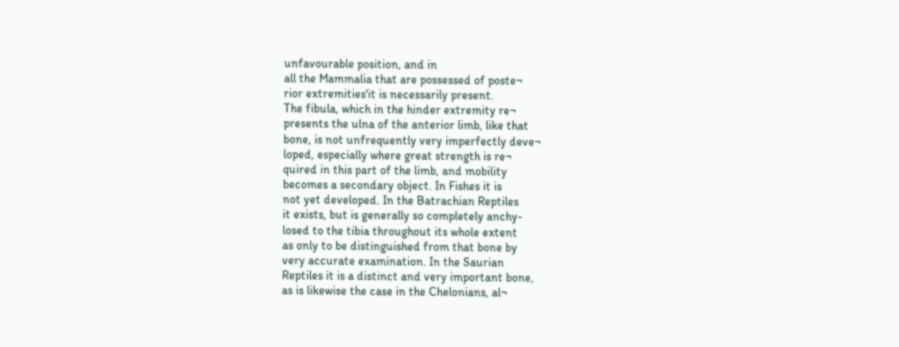unfavourable position, and in
all the Mammalia that are possessed of poste¬
rior extremities'it is necessarily present.
The fibula, which in the hinder extremity re¬
presents the ulna of the anterior limb, like that
bone, is not unfrequently very imperfectly deve¬
loped, especially where great strength is re¬
quired in this part of the limb, and mobility
becomes a secondary object. In Fishes it is
not yet developed. In the Batrachian Reptiles
it exists, but is generally so completely anchy-
losed to the tibia throughout its whole extent
as only to be distinguished from that bone by
very accurate examination. In the Saurian
Reptiles it is a distinct and very important bone,
as is likewise the case in the Chelonians, al¬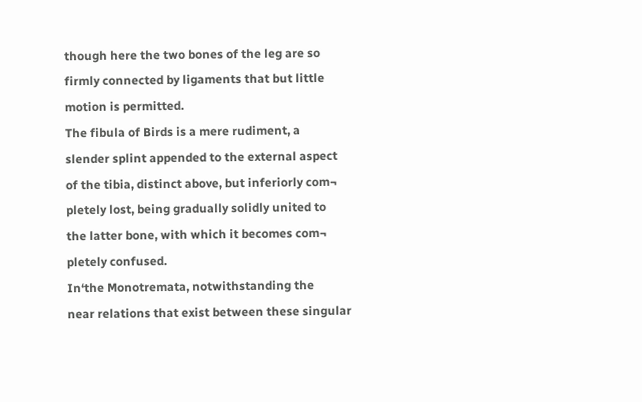though here the two bones of the leg are so
firmly connected by ligaments that but little
motion is permitted.
The fibula of Birds is a mere rudiment, a
slender splint appended to the external aspect
of the tibia, distinct above, but inferiorly com¬
pletely lost, being gradually solidly united to
the latter bone, with which it becomes com¬
pletely confused.
In‘the Monotremata, notwithstanding the
near relations that exist between these singular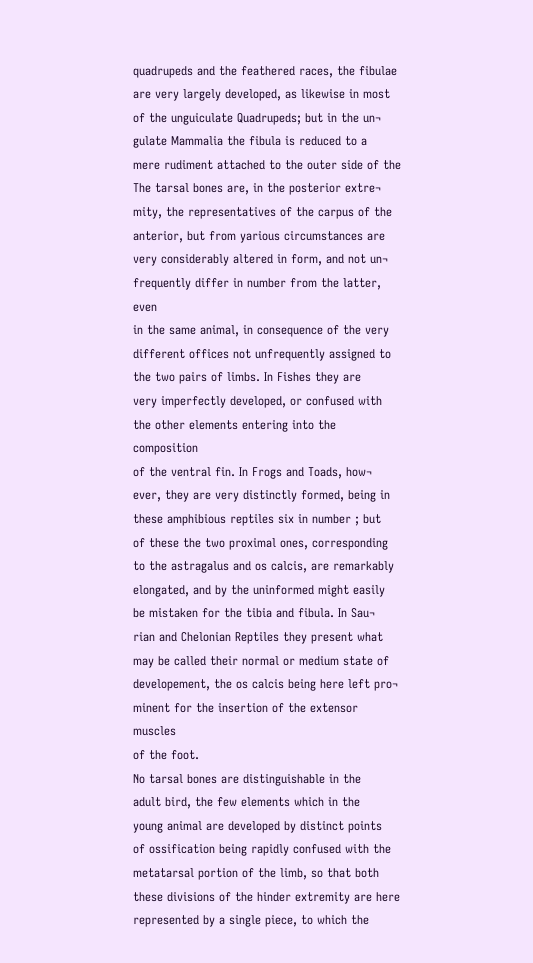quadrupeds and the feathered races, the fibulae
are very largely developed, as likewise in most
of the unguiculate Quadrupeds; but in the un¬
gulate Mammalia the fibula is reduced to a
mere rudiment attached to the outer side of the
The tarsal bones are, in the posterior extre¬
mity, the representatives of the carpus of the
anterior, but from yarious circumstances are
very considerably altered in form, and not un¬
frequently differ in number from the latter, even
in the same animal, in consequence of the very
different offices not unfrequently assigned to
the two pairs of limbs. In Fishes they are
very imperfectly developed, or confused with
the other elements entering into the composition
of the ventral fin. In Frogs and Toads, how¬
ever, they are very distinctly formed, being in
these amphibious reptiles six in number ; but
of these the two proximal ones, corresponding
to the astragalus and os calcis, are remarkably
elongated, and by the uninformed might easily
be mistaken for the tibia and fibula. In Sau¬
rian and Chelonian Reptiles they present what
may be called their normal or medium state of
developement, the os calcis being here left pro¬
minent for the insertion of the extensor muscles
of the foot.
No tarsal bones are distinguishable in the
adult bird, the few elements which in the
young animal are developed by distinct points
of ossification being rapidly confused with the
metatarsal portion of the limb, so that both
these divisions of the hinder extremity are here
represented by a single piece, to which the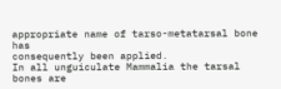appropriate name of tarso-metatarsal bone has
consequently been applied.
In all unguiculate Mammalia the tarsal
bones are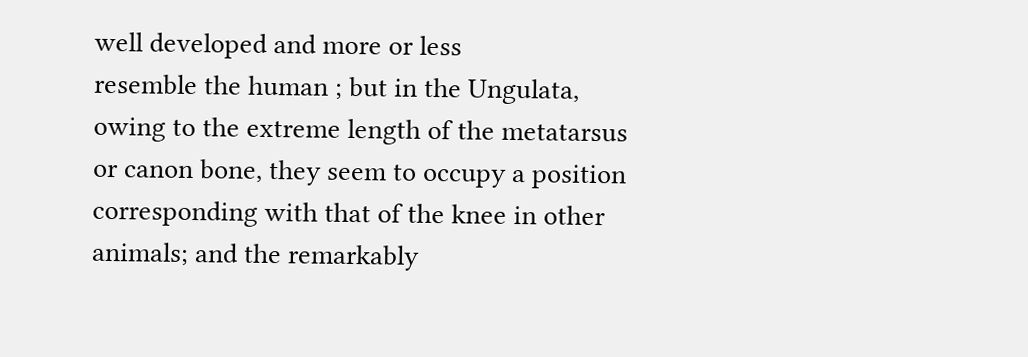well developed and more or less
resemble the human ; but in the Ungulata,
owing to the extreme length of the metatarsus
or canon bone, they seem to occupy a position
corresponding with that of the knee in other
animals; and the remarkably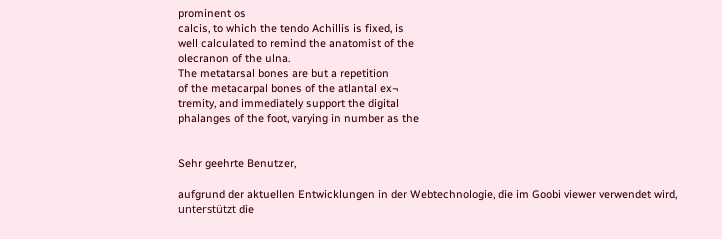prominent os
calcis, to which the tendo Achillis is fixed, is
well calculated to remind the anatomist of the
olecranon of the ulna.
The metatarsal bones are but a repetition
of the metacarpal bones of the atlantal ex¬
tremity, and immediately support the digital
phalanges of the foot, varying in number as the


Sehr geehrte Benutzer,

aufgrund der aktuellen Entwicklungen in der Webtechnologie, die im Goobi viewer verwendet wird, unterstützt die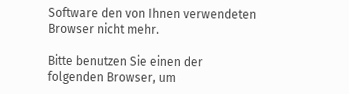Software den von Ihnen verwendeten Browser nicht mehr.

Bitte benutzen Sie einen der folgenden Browser, um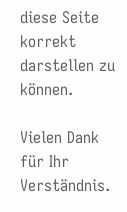diese Seite korrekt darstellen zu können.

Vielen Dank für Ihr Verständnis.